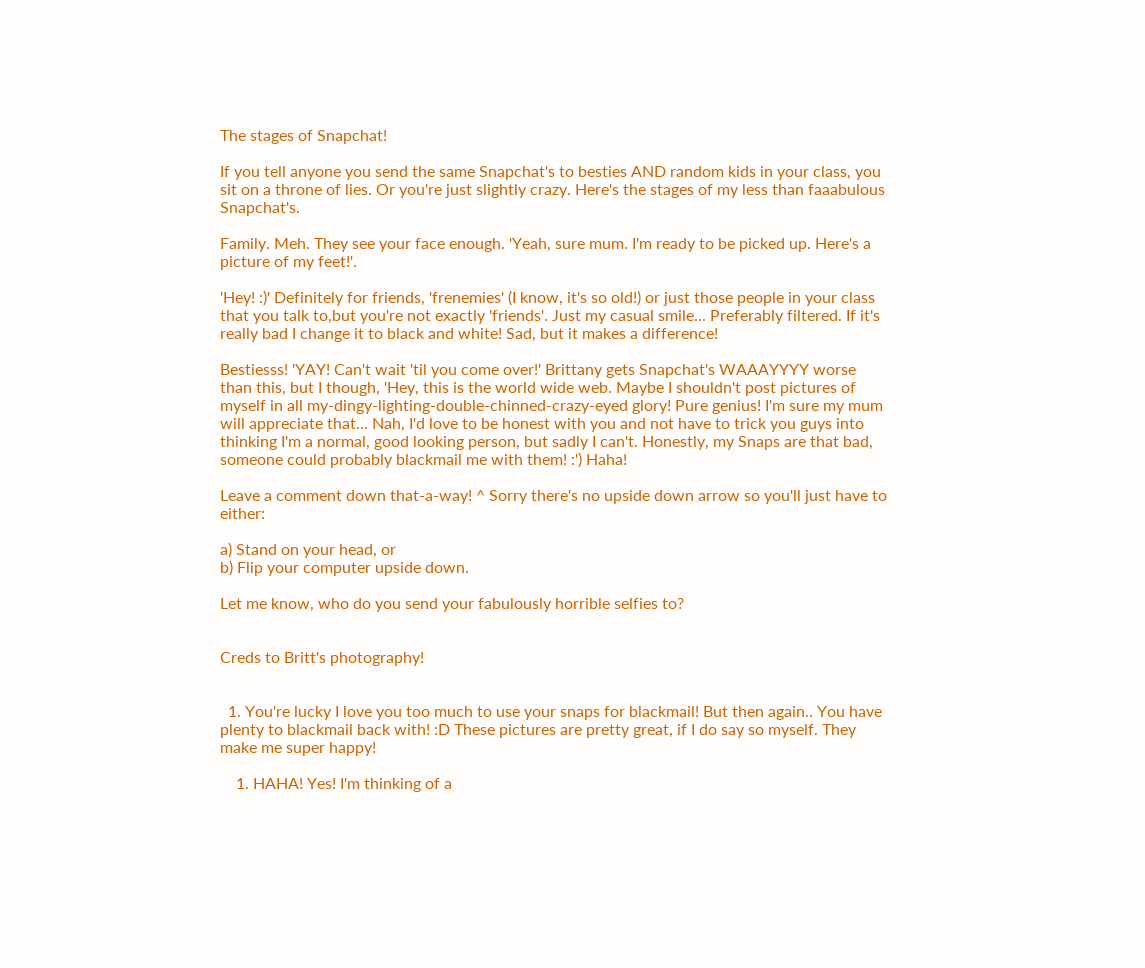The stages of Snapchat!

If you tell anyone you send the same Snapchat's to besties AND random kids in your class, you sit on a throne of lies. Or you're just slightly crazy. Here's the stages of my less than faaabulous Snapchat's.

Family. Meh. They see your face enough. 'Yeah, sure mum. I'm ready to be picked up. Here's a picture of my feet!'.

'Hey! :)' Definitely for friends, 'frenemies' (I know, it's so old!) or just those people in your class that you talk to,but you're not exactly 'friends'. Just my casual smile... Preferably filtered. If it's really bad I change it to black and white! Sad, but it makes a difference!

Bestiesss! 'YAY! Can't wait 'til you come over!' Brittany gets Snapchat's WAAAYYYY worse than this, but I though, 'Hey, this is the world wide web. Maybe I shouldn't post pictures of myself in all my-dingy-lighting-double-chinned-crazy-eyed glory! Pure genius! I'm sure my mum will appreciate that... Nah, I'd love to be honest with you and not have to trick you guys into thinking I'm a normal, good looking person, but sadly I can't. Honestly, my Snaps are that bad, someone could probably blackmail me with them! :') Haha!

Leave a comment down that-a-way! ^ Sorry there's no upside down arrow so you'll just have to either:

a) Stand on your head, or
b) Flip your computer upside down.

Let me know, who do you send your fabulously horrible selfies to?


Creds to Britt's photography!


  1. You're lucky I love you too much to use your snaps for blackmail! But then again.. You have plenty to blackmail back with! :D These pictures are pretty great, if I do say so myself. They make me super happy!

    1. HAHA! Yes! I'm thinking of a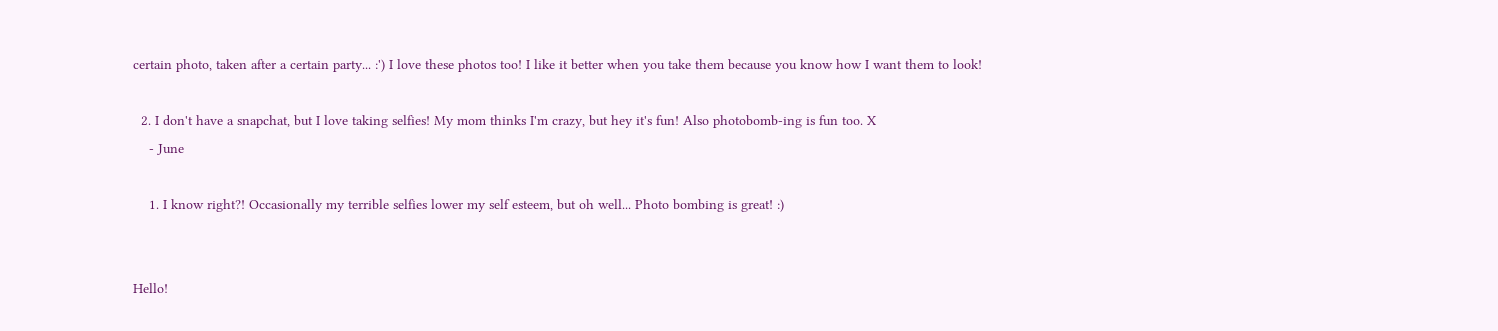certain photo, taken after a certain party... :') I love these photos too! I like it better when you take them because you know how I want them to look!

  2. I don't have a snapchat, but I love taking selfies! My mom thinks I'm crazy, but hey it's fun! Also photobomb-ing is fun too. X
    - June

    1. I know right?! Occasionally my terrible selfies lower my self esteem, but oh well... Photo bombing is great! :)


Hello!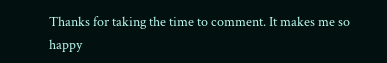Thanks for taking the time to comment. It makes me so happy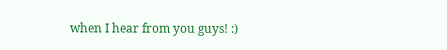when I hear from you guys! :)